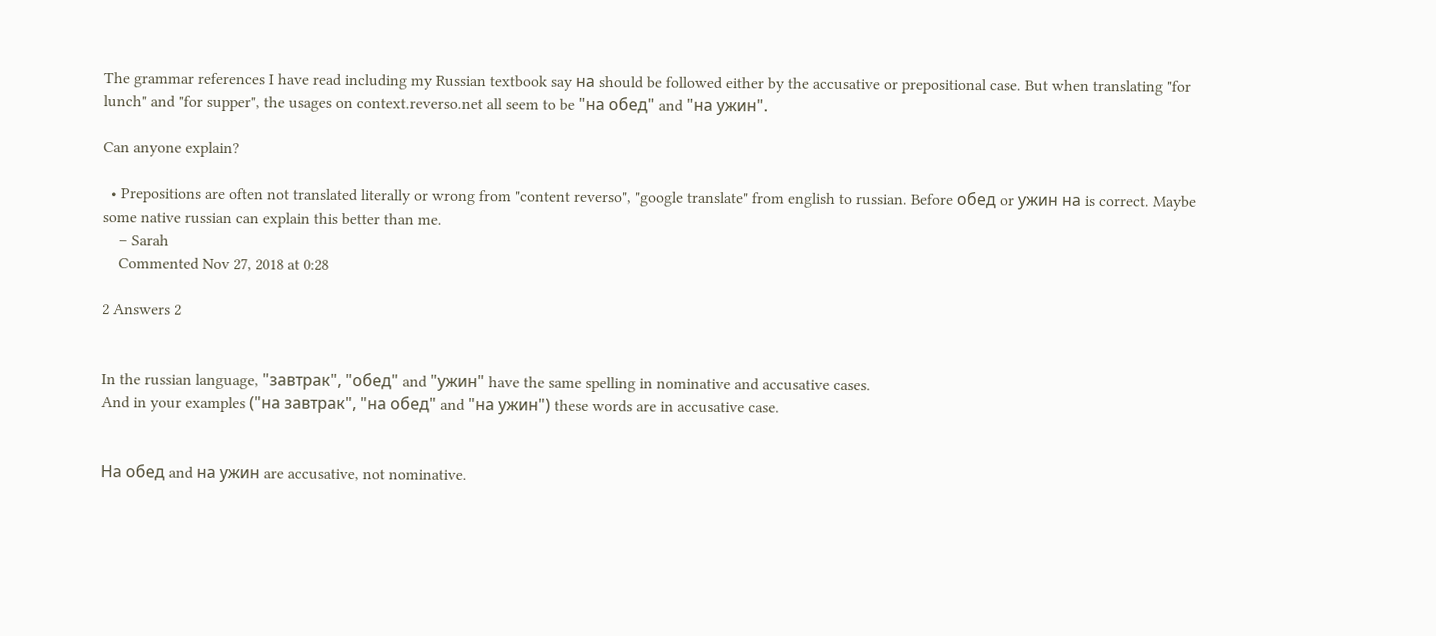The grammar references I have read including my Russian textbook say на should be followed either by the accusative or prepositional case. But when translating "for lunch" and "for supper", the usages on context.reverso.net all seem to be "на обед" and "на ужин".

Can anyone explain?

  • Prepositions are often not translated literally or wrong from "content reverso", "google translate" from english to russian. Before обед or ужин на is correct. Maybe some native russian can explain this better than me.
    – Sarah
    Commented Nov 27, 2018 at 0:28

2 Answers 2


In the russian language, "завтрак", "обед" and "ужин" have the same spelling in nominative and accusative cases.
And in your examples ("на завтрак", "на обед" and "на ужин") these words are in accusative case.


На обед and на ужин are accusative, not nominative.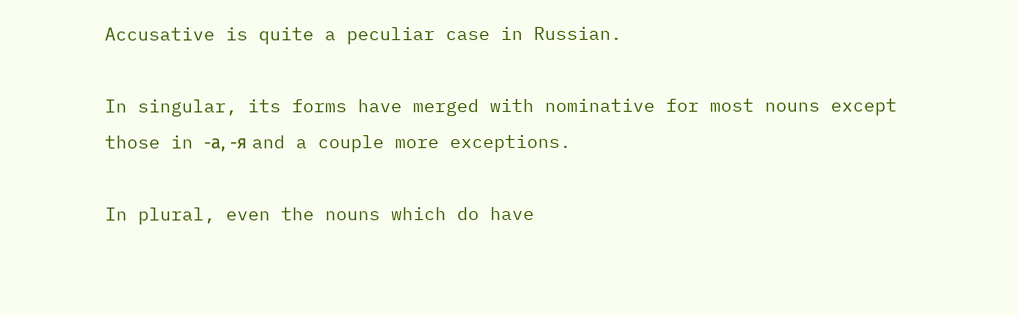Accusative is quite a peculiar case in Russian.

In singular, its forms have merged with nominative for most nouns except those in -а, -я and a couple more exceptions.

In plural, even the nouns which do have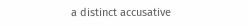a distinct accusative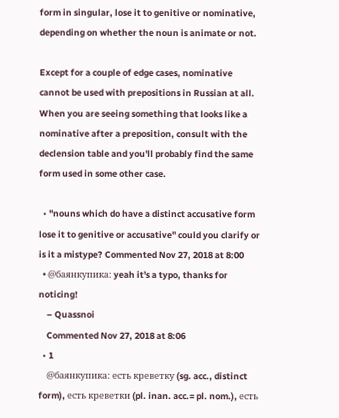form in singular, lose it to genitive or nominative, depending on whether the noun is animate or not.

Except for a couple of edge cases, nominative cannot be used with prepositions in Russian at all. When you are seeing something that looks like a nominative after a preposition, consult with the declension table and you'll probably find the same form used in some other case.

  • "nouns which do have a distinct accusative form lose it to genitive or accusative" could you clarify or is it a mistype? Commented Nov 27, 2018 at 8:00
  • @баянкупика: yeah it's a typo, thanks for noticing!
    – Quassnoi
    Commented Nov 27, 2018 at 8:06
  • 1
    @баянкупика: есть креветку (sg. acc., distinct form), есть креветки (pl. inan. acc.= pl. nom.), есть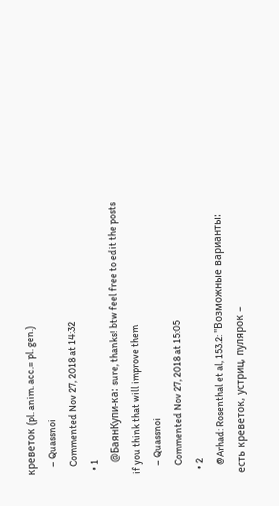креветок (pl. anim. acc.= pl. gen.)
    – Quassnoi
    Commented Nov 27, 2018 at 14:32
  • 1
    @БаянКупи-ка: sure, thanks! btw feel free to edit the posts if you think that will improve them
    – Quassnoi
    Commented Nov 27, 2018 at 15:05
  • 2
    @Arhad: Rosenthal et al, 153.2: "Возможные варианты: есть креветок, устриц, пулярок –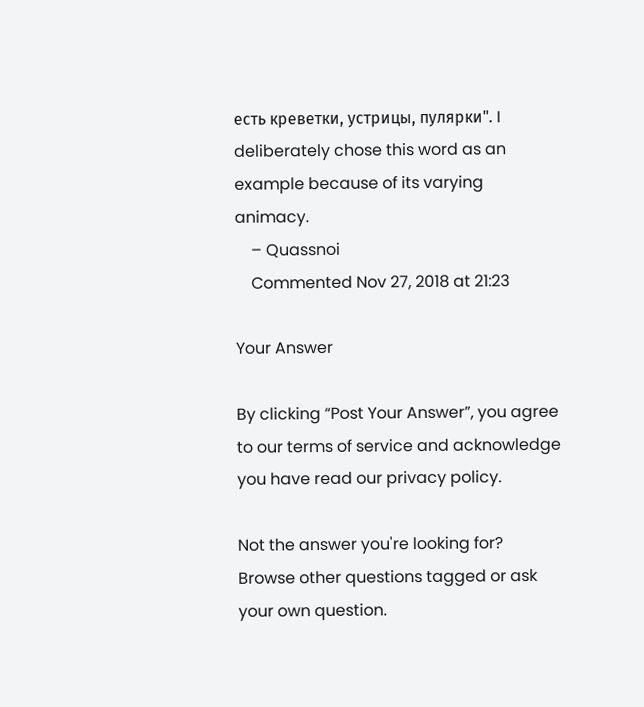есть креветки, устрицы, пулярки". I deliberately chose this word as an example because of its varying animacy.
    – Quassnoi
    Commented Nov 27, 2018 at 21:23

Your Answer

By clicking “Post Your Answer”, you agree to our terms of service and acknowledge you have read our privacy policy.

Not the answer you're looking for? Browse other questions tagged or ask your own question.